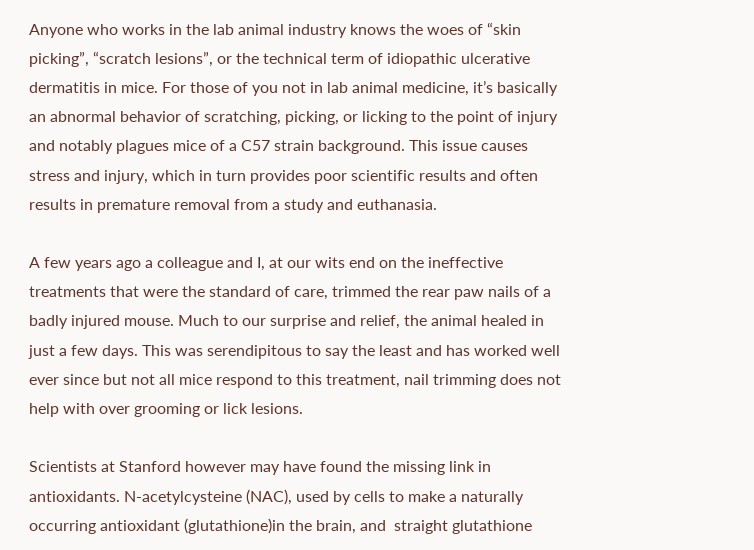Anyone who works in the lab animal industry knows the woes of “skin picking”, “scratch lesions”, or the technical term of idiopathic ulcerative dermatitis in mice. For those of you not in lab animal medicine, it’s basically an abnormal behavior of scratching, picking, or licking to the point of injury and notably plagues mice of a C57 strain background. This issue causes stress and injury, which in turn provides poor scientific results and often results in premature removal from a study and euthanasia.

A few years ago a colleague and I, at our wits end on the ineffective treatments that were the standard of care, trimmed the rear paw nails of a badly injured mouse. Much to our surprise and relief, the animal healed in just a few days. This was serendipitous to say the least and has worked well ever since but not all mice respond to this treatment, nail trimming does not help with over grooming or lick lesions.

Scientists at Stanford however may have found the missing link in antioxidants. N-acetylcysteine (NAC), used by cells to make a naturally occurring antioxidant (glutathione)in the brain, and  straight glutathione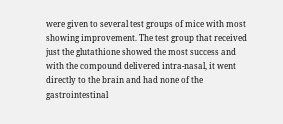were given to several test groups of mice with most showing improvement. The test group that received just the glutathione showed the most success and with the compound delivered intra-nasal, it went directly to the brain and had none of the gastrointestinal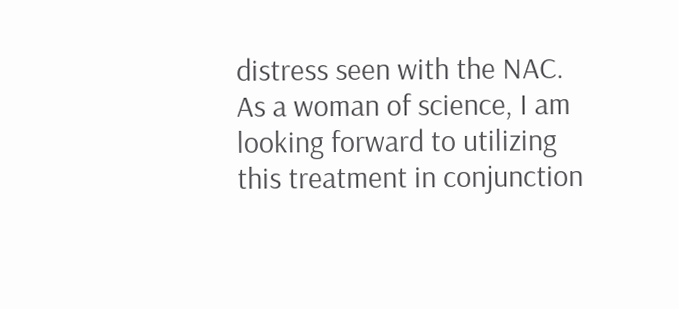distress seen with the NAC. As a woman of science, I am looking forward to utilizing this treatment in conjunction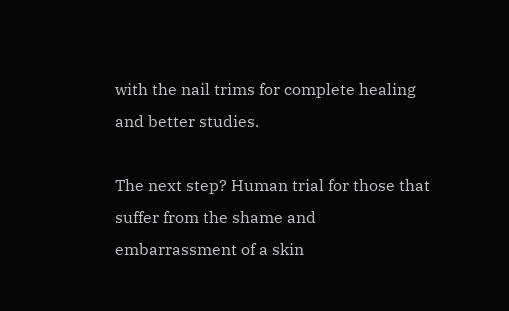with the nail trims for complete healing and better studies.

The next step? Human trial for those that suffer from the shame and embarrassment of a skin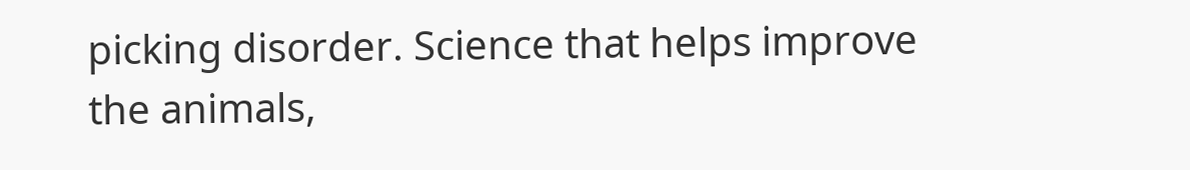picking disorder. Science that helps improve the animals,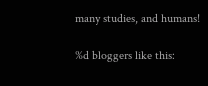many studies, and humans!

%d bloggers like this: